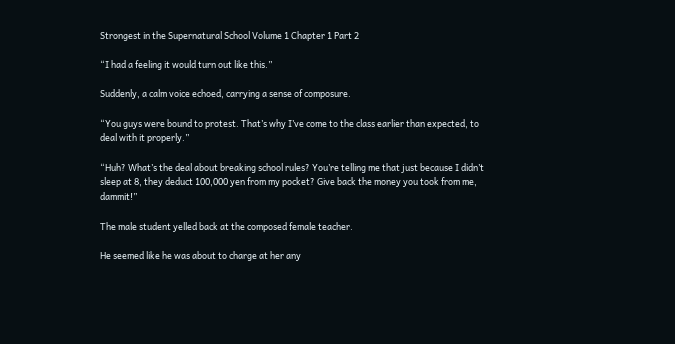Strongest in the Supernatural School Volume 1 Chapter 1 Part 2

“I had a feeling it would turn out like this.”

Suddenly, a calm voice echoed, carrying a sense of composure.

“You guys were bound to protest. That’s why I’ve come to the class earlier than expected, to deal with it properly.”

“Huh? What’s the deal about breaking school rules? You’re telling me that just because I didn’t sleep at 8, they deduct 100,000 yen from my pocket? Give back the money you took from me, dammit!”

The male student yelled back at the composed female teacher.

He seemed like he was about to charge at her any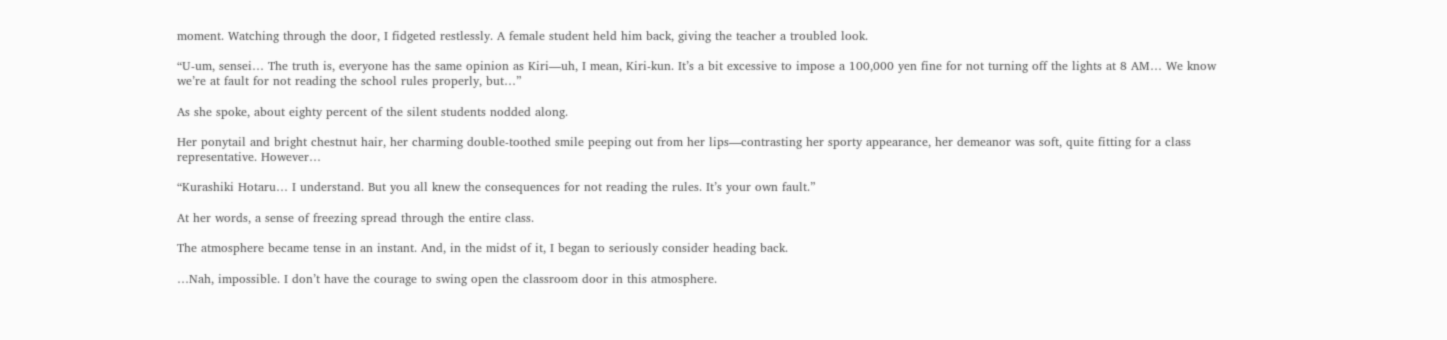moment. Watching through the door, I fidgeted restlessly. A female student held him back, giving the teacher a troubled look.

“U-um, sensei… The truth is, everyone has the same opinion as Kiri—uh, I mean, Kiri-kun. It’s a bit excessive to impose a 100,000 yen fine for not turning off the lights at 8 AM… We know we’re at fault for not reading the school rules properly, but…”

As she spoke, about eighty percent of the silent students nodded along.

Her ponytail and bright chestnut hair, her charming double-toothed smile peeping out from her lips—contrasting her sporty appearance, her demeanor was soft, quite fitting for a class representative. However…

“Kurashiki Hotaru… I understand. But you all knew the consequences for not reading the rules. It’s your own fault.”

At her words, a sense of freezing spread through the entire class.

The atmosphere became tense in an instant. And, in the midst of it, I began to seriously consider heading back.

…Nah, impossible. I don’t have the courage to swing open the classroom door in this atmosphere.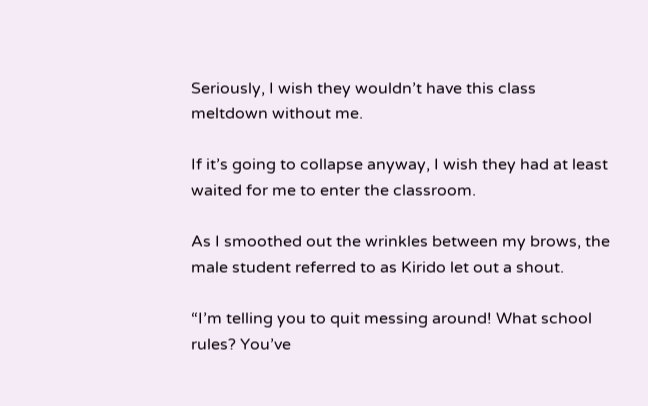Seriously, I wish they wouldn’t have this class meltdown without me.

If it’s going to collapse anyway, I wish they had at least waited for me to enter the classroom.

As I smoothed out the wrinkles between my brows, the male student referred to as Kirido let out a shout.

“I’m telling you to quit messing around! What school rules? You’ve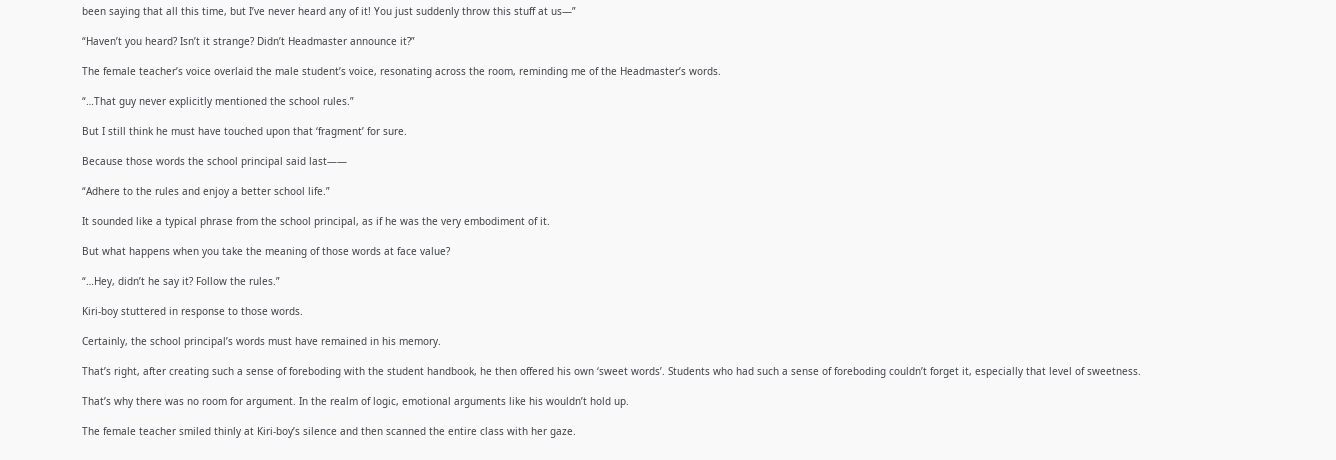been saying that all this time, but I’ve never heard any of it! You just suddenly throw this stuff at us—”

“Haven’t you heard? Isn’t it strange? Didn’t Headmaster announce it?”

The female teacher’s voice overlaid the male student’s voice, resonating across the room, reminding me of the Headmaster’s words.

“…That guy never explicitly mentioned the school rules.”

But I still think he must have touched upon that ‘fragment’ for sure.

Because those words the school principal said last――

“Adhere to the rules and enjoy a better school life.”

It sounded like a typical phrase from the school principal, as if he was the very embodiment of it.

But what happens when you take the meaning of those words at face value?

“…Hey, didn’t he say it? Follow the rules.”

Kiri-boy stuttered in response to those words.

Certainly, the school principal’s words must have remained in his memory.

That’s right, after creating such a sense of foreboding with the student handbook, he then offered his own ‘sweet words’. Students who had such a sense of foreboding couldn’t forget it, especially that level of sweetness.

That’s why there was no room for argument. In the realm of logic, emotional arguments like his wouldn’t hold up.

The female teacher smiled thinly at Kiri-boy’s silence and then scanned the entire class with her gaze.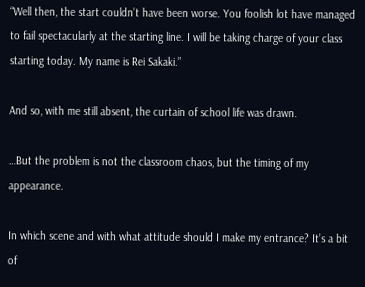“Well then, the start couldn’t have been worse. You foolish lot have managed to fail spectacularly at the starting line. I will be taking charge of your class starting today. My name is Rei Sakaki.”

And so, with me still absent, the curtain of school life was drawn.

…But the problem is not the classroom chaos, but the timing of my appearance.

In which scene and with what attitude should I make my entrance? It’s a bit of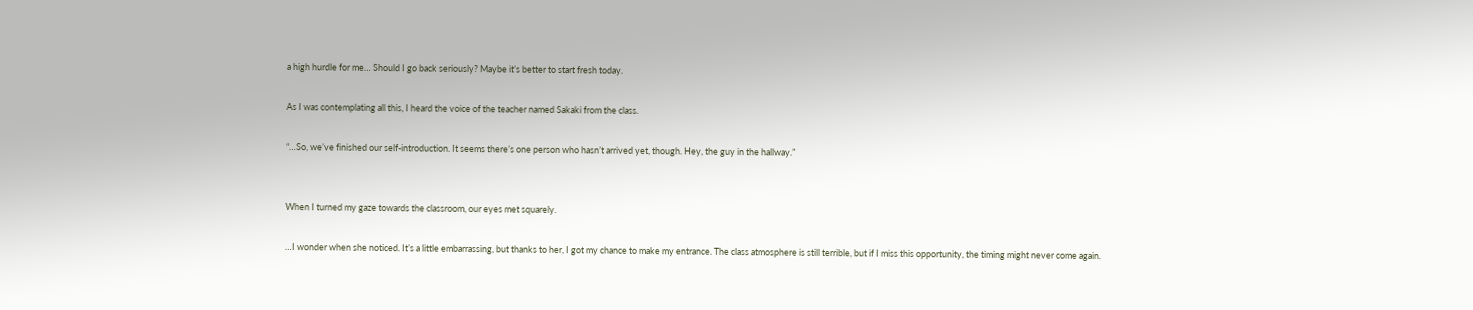a high hurdle for me… Should I go back seriously? Maybe it’s better to start fresh today.

As I was contemplating all this, I heard the voice of the teacher named Sakaki from the class.

“…So, we’ve finished our self-introduction. It seems there’s one person who hasn’t arrived yet, though. Hey, the guy in the hallway.”


When I turned my gaze towards the classroom, our eyes met squarely.

…I wonder when she noticed. It’s a little embarrassing, but thanks to her, I got my chance to make my entrance. The class atmosphere is still terrible, but if I miss this opportunity, the timing might never come again.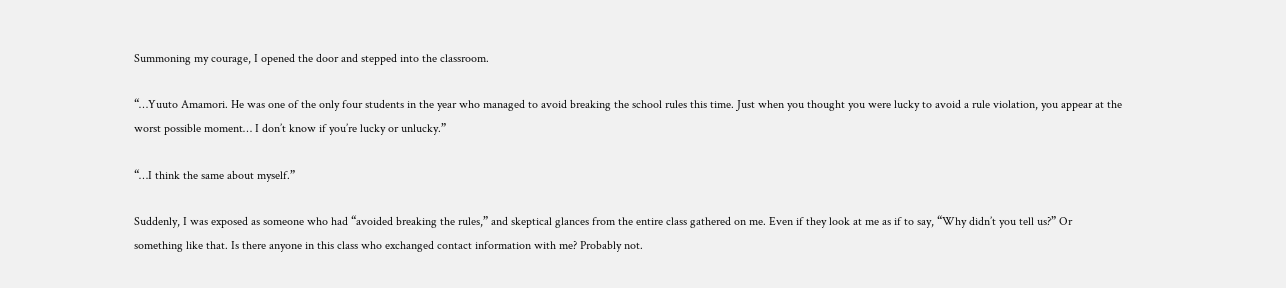Summoning my courage, I opened the door and stepped into the classroom.

“…Yuuto Amamori. He was one of the only four students in the year who managed to avoid breaking the school rules this time. Just when you thought you were lucky to avoid a rule violation, you appear at the worst possible moment… I don’t know if you’re lucky or unlucky.”

“…I think the same about myself.”

Suddenly, I was exposed as someone who had “avoided breaking the rules,” and skeptical glances from the entire class gathered on me. Even if they look at me as if to say, “Why didn’t you tell us?” Or something like that. Is there anyone in this class who exchanged contact information with me? Probably not.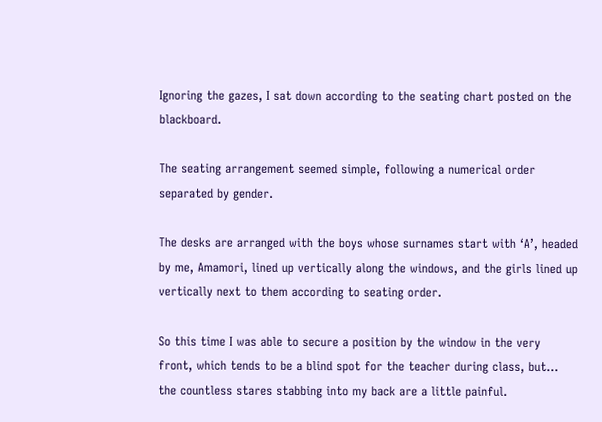Ignoring the gazes, I sat down according to the seating chart posted on the blackboard.

The seating arrangement seemed simple, following a numerical order separated by gender.

The desks are arranged with the boys whose surnames start with ‘A’, headed by me, Amamori, lined up vertically along the windows, and the girls lined up vertically next to them according to seating order.

So this time I was able to secure a position by the window in the very front, which tends to be a blind spot for the teacher during class, but… the countless stares stabbing into my back are a little painful.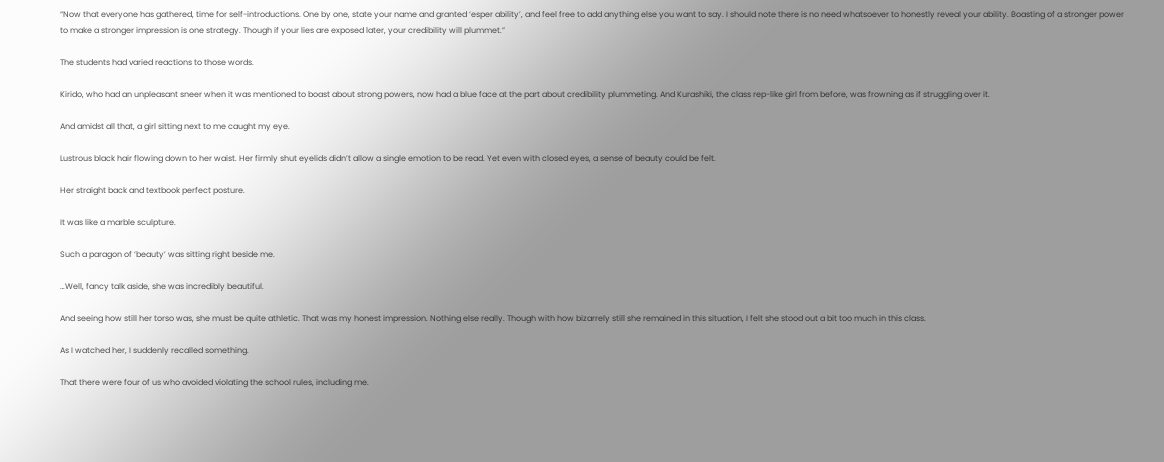“Now that everyone has gathered, time for self-introductions. One by one, state your name and granted ‘esper ability’, and feel free to add anything else you want to say. I should note there is no need whatsoever to honestly reveal your ability. Boasting of a stronger power to make a stronger impression is one strategy. Though if your lies are exposed later, your credibility will plummet.”

The students had varied reactions to those words.

Kirido, who had an unpleasant sneer when it was mentioned to boast about strong powers, now had a blue face at the part about credibility plummeting. And Kurashiki, the class rep-like girl from before, was frowning as if struggling over it.

And amidst all that, a girl sitting next to me caught my eye.

Lustrous black hair flowing down to her waist. Her firmly shut eyelids didn’t allow a single emotion to be read. Yet even with closed eyes, a sense of beauty could be felt.

Her straight back and textbook perfect posture.

It was like a marble sculpture.

Such a paragon of ‘beauty’ was sitting right beside me.

…Well, fancy talk aside, she was incredibly beautiful.

And seeing how still her torso was, she must be quite athletic. That was my honest impression. Nothing else really. Though with how bizarrely still she remained in this situation, I felt she stood out a bit too much in this class.

As I watched her, I suddenly recalled something.

That there were four of us who avoided violating the school rules, including me.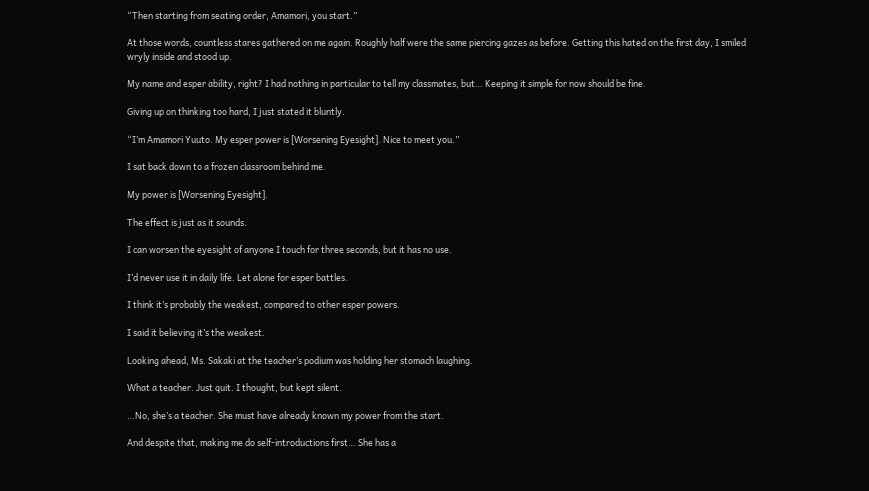“Then starting from seating order, Amamori, you start.”

At those words, countless stares gathered on me again. Roughly half were the same piercing gazes as before. Getting this hated on the first day, I smiled wryly inside and stood up.

My name and esper ability, right? I had nothing in particular to tell my classmates, but… Keeping it simple for now should be fine.

Giving up on thinking too hard, I just stated it bluntly.

“I’m Amamori Yuuto. My esper power is [Worsening Eyesight]. Nice to meet you.”

I sat back down to a frozen classroom behind me.

My power is [Worsening Eyesight].

The effect is just as it sounds.

I can worsen the eyesight of anyone I touch for three seconds, but it has no use.

I’d never use it in daily life. Let alone for esper battles.

I think it’s probably the weakest, compared to other esper powers.

I said it believing it’s the weakest.

Looking ahead, Ms. Sakaki at the teacher’s podium was holding her stomach laughing.

What a teacher. Just quit. I thought, but kept silent.

…No, she’s a teacher. She must have already known my power from the start.

And despite that, making me do self-introductions first… She has a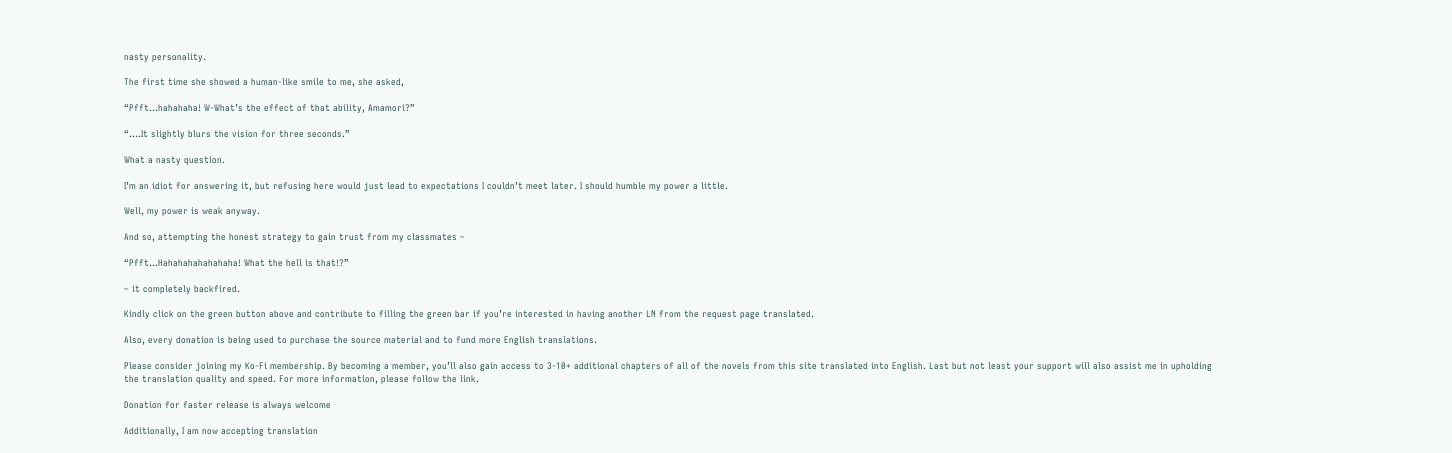nasty personality.

The first time she showed a human-like smile to me, she asked,

“Pfft…hahahaha! W-What’s the effect of that ability, Amamori?”

“….It slightly blurs the vision for three seconds.”

What a nasty question.

I’m an idiot for answering it, but refusing here would just lead to expectations I couldn’t meet later. I should humble my power a little.

Well, my power is weak anyway.

And so, attempting the honest strategy to gain trust from my classmates –

“Pfft…Hahahahahahahaha! What the hell is that!?”

– it completely backfired.

Kindly click on the green button above and contribute to filling the green bar if you’re interested in having another LN from the request page translated.

Also, every donation is being used to purchase the source material and to fund more English translations.

Please consider joining my Ko-Fi membership. By becoming a member, you’ll also gain access to 3-10+ additional chapters of all of the novels from this site translated into English. Last but not least your support will also assist me in upholding the translation quality and speed. For more information, please follow the link.

Donation for faster release is always welcome

Additionally, I am now accepting translation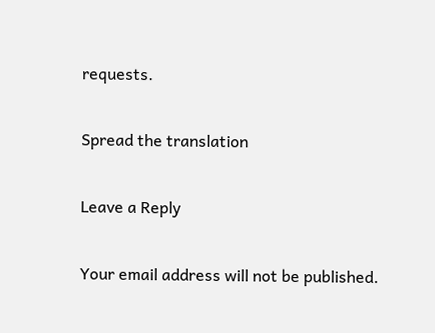requests.

Spread the translation

Leave a Reply

Your email address will not be published.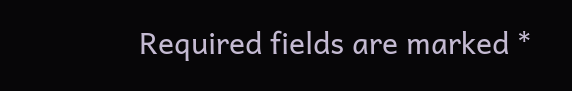Required fields are marked *